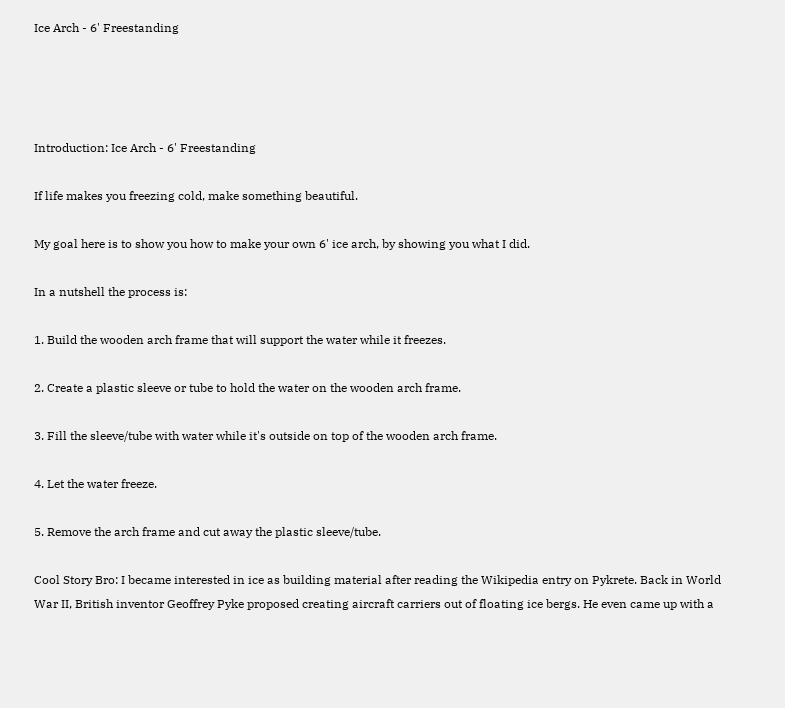Ice Arch - 6' Freestanding




Introduction: Ice Arch - 6' Freestanding

If life makes you freezing cold, make something beautiful.

My goal here is to show you how to make your own 6' ice arch, by showing you what I did.

In a nutshell the process is:

1. Build the wooden arch frame that will support the water while it freezes.

2. Create a plastic sleeve or tube to hold the water on the wooden arch frame.

3. Fill the sleeve/tube with water while it's outside on top of the wooden arch frame.

4. Let the water freeze.

5. Remove the arch frame and cut away the plastic sleeve/tube.

Cool Story Bro: I became interested in ice as building material after reading the Wikipedia entry on Pykrete. Back in World War II, British inventor Geoffrey Pyke proposed creating aircraft carriers out of floating ice bergs. He even came up with a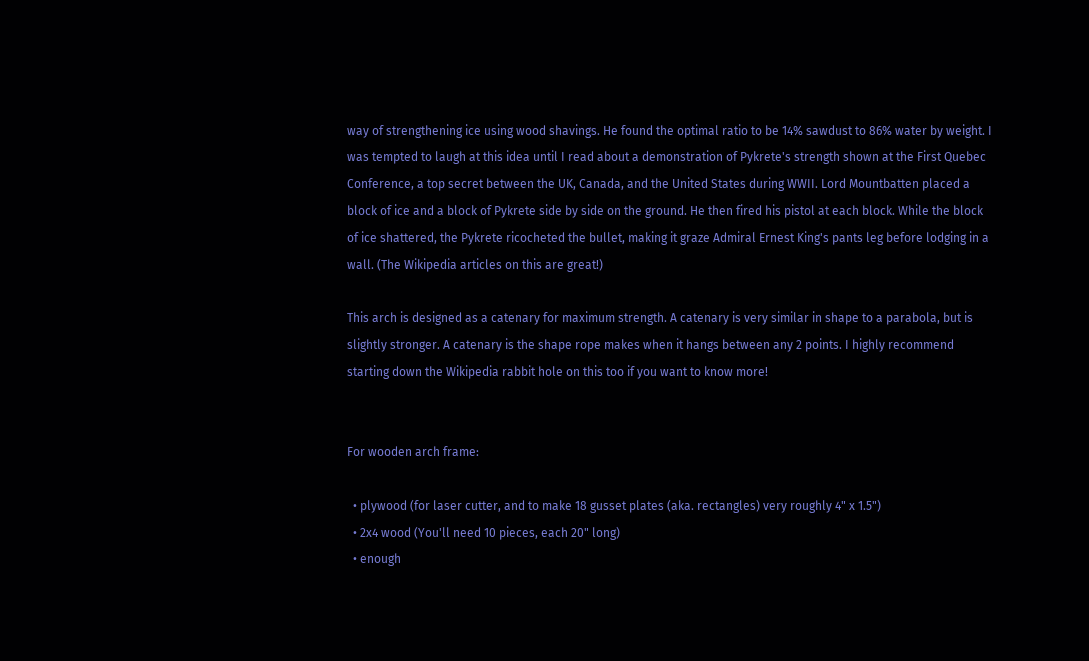way of strengthening ice using wood shavings. He found the optimal ratio to be 14% sawdust to 86% water by weight. I was tempted to laugh at this idea until I read about a demonstration of Pykrete's strength shown at the First Quebec Conference, a top secret between the UK, Canada, and the United States during WWII. Lord Mountbatten placed a block of ice and a block of Pykrete side by side on the ground. He then fired his pistol at each block. While the block of ice shattered, the Pykrete ricocheted the bullet, making it graze Admiral Ernest King's pants leg before lodging in a wall. (The Wikipedia articles on this are great!)

This arch is designed as a catenary for maximum strength. A catenary is very similar in shape to a parabola, but is slightly stronger. A catenary is the shape rope makes when it hangs between any 2 points. I highly recommend starting down the Wikipedia rabbit hole on this too if you want to know more!


For wooden arch frame:

  • plywood (for laser cutter, and to make 18 gusset plates (aka. rectangles) very roughly 4" x 1.5")
  • 2x4 wood (You'll need 10 pieces, each 20" long)
  • enough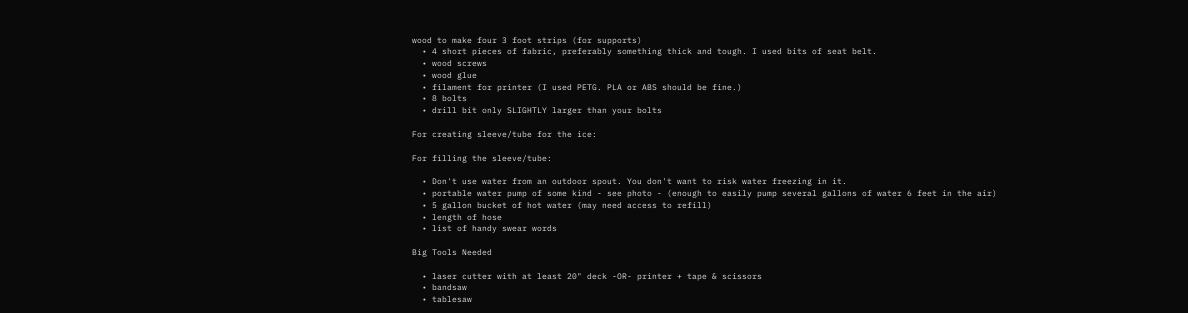wood to make four 3 foot strips (for supports)
  • 4 short pieces of fabric, preferably something thick and tough. I used bits of seat belt.
  • wood screws
  • wood glue
  • filament for printer (I used PETG. PLA or ABS should be fine.)
  • 8 bolts
  • drill bit only SLIGHTLY larger than your bolts

For creating sleeve/tube for the ice:

For filling the sleeve/tube:

  • Don't use water from an outdoor spout. You don't want to risk water freezing in it.
  • portable water pump of some kind - see photo - (enough to easily pump several gallons of water 6 feet in the air)
  • 5 gallon bucket of hot water (may need access to refill)
  • length of hose
  • list of handy swear words

Big Tools Needed

  • laser cutter with at least 20" deck -OR- printer + tape & scissors
  • bandsaw
  • tablesaw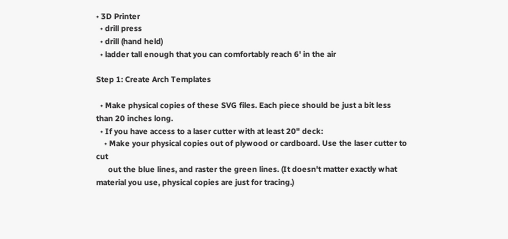• 3D Printer
  • drill press
  • drill (hand held)
  • ladder tall enough that you can comfortably reach 6' in the air

Step 1: Create Arch Templates

  • Make physical copies of these SVG files. Each piece should be just a bit less than 20 inches long.
  • If you have access to a laser cutter with at least 20" deck:
    • Make your physical copies out of plywood or cardboard. Use the laser cutter to cut
      out the blue lines, and raster the green lines. (It doesn't matter exactly what material you use, physical copies are just for tracing.)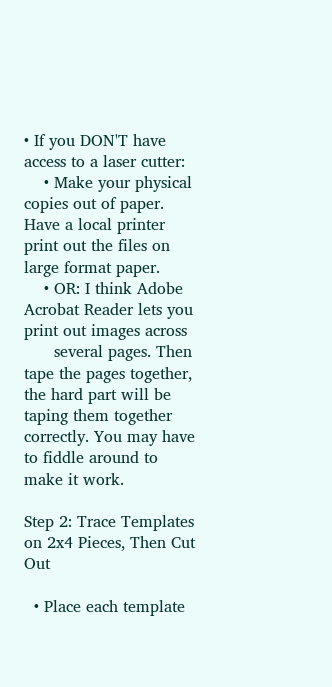• If you DON'T have access to a laser cutter:
    • Make your physical copies out of paper. Have a local printer print out the files on large format paper.
    • OR: I think Adobe Acrobat Reader lets you print out images across
      several pages. Then tape the pages together, the hard part will be taping them together correctly. You may have to fiddle around to make it work.

Step 2: Trace Templates on 2x4 Pieces, Then Cut Out

  • Place each template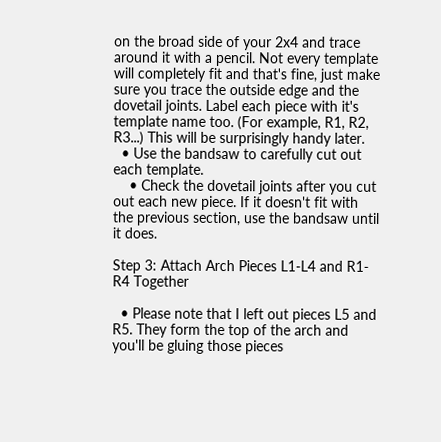on the broad side of your 2x4 and trace around it with a pencil. Not every template will completely fit and that's fine, just make sure you trace the outside edge and the dovetail joints. Label each piece with it's template name too. (For example, R1, R2, R3...) This will be surprisingly handy later.
  • Use the bandsaw to carefully cut out each template.
    • Check the dovetail joints after you cut out each new piece. If it doesn't fit with the previous section, use the bandsaw until it does.

Step 3: Attach Arch Pieces L1-L4 and R1-R4 Together

  • Please note that I left out pieces L5 and R5. They form the top of the arch and you'll be gluing those pieces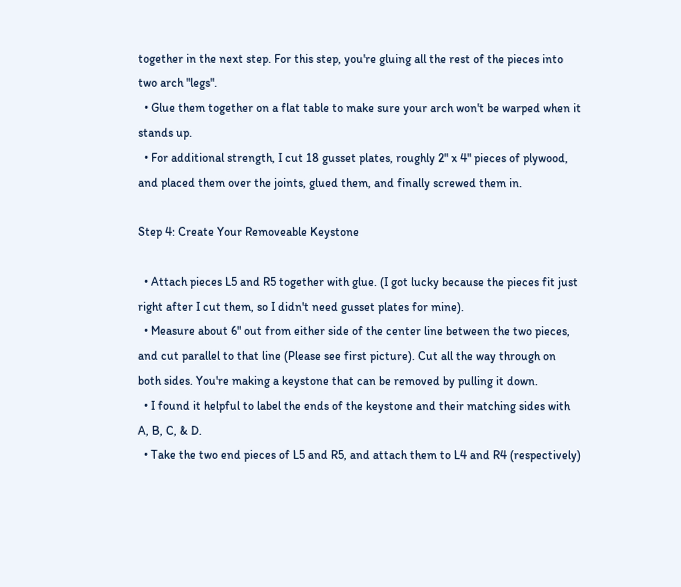together in the next step. For this step, you're gluing all the rest of the pieces into two arch "legs".
  • Glue them together on a flat table to make sure your arch won't be warped when it stands up.
  • For additional strength, I cut 18 gusset plates, roughly 2" x 4" pieces of plywood, and placed them over the joints, glued them, and finally screwed them in.

Step 4: Create Your Removeable Keystone

  • Attach pieces L5 and R5 together with glue. (I got lucky because the pieces fit just right after I cut them, so I didn't need gusset plates for mine).
  • Measure about 6" out from either side of the center line between the two pieces, and cut parallel to that line (Please see first picture). Cut all the way through on both sides. You're making a keystone that can be removed by pulling it down.
  • I found it helpful to label the ends of the keystone and their matching sides with A, B, C, & D.
  • Take the two end pieces of L5 and R5, and attach them to L4 and R4 (respectively)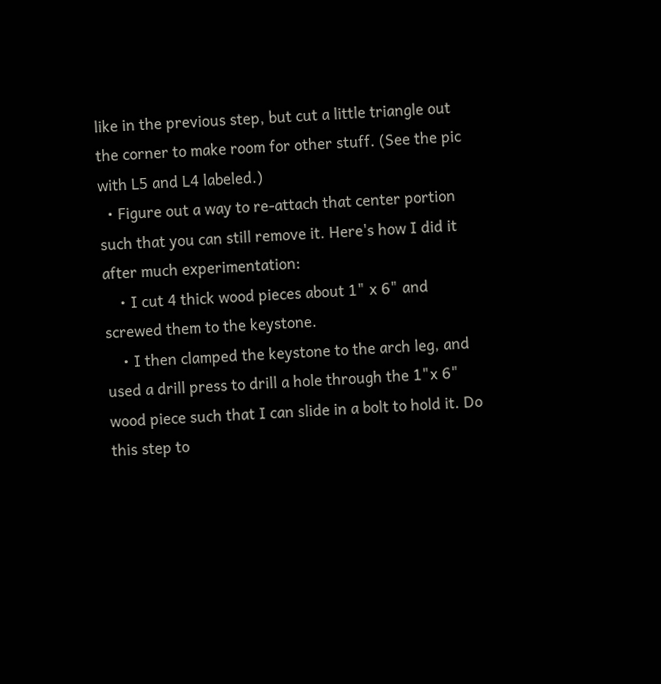like in the previous step, but cut a little triangle out the corner to make room for other stuff. (See the pic with L5 and L4 labeled.)
  • Figure out a way to re-attach that center portion such that you can still remove it. Here's how I did it after much experimentation:
    • I cut 4 thick wood pieces about 1" x 6" and screwed them to the keystone.
    • I then clamped the keystone to the arch leg, and used a drill press to drill a hole through the 1"x 6" wood piece such that I can slide in a bolt to hold it. Do this step to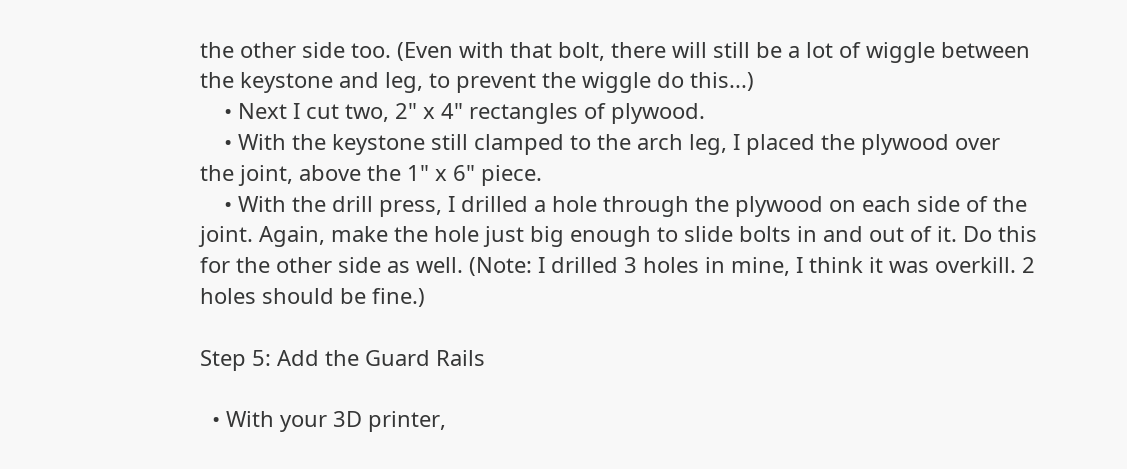the other side too. (Even with that bolt, there will still be a lot of wiggle between the keystone and leg, to prevent the wiggle do this...)
    • Next I cut two, 2" x 4" rectangles of plywood.
    • With the keystone still clamped to the arch leg, I placed the plywood over the joint, above the 1" x 6" piece.
    • With the drill press, I drilled a hole through the plywood on each side of the joint. Again, make the hole just big enough to slide bolts in and out of it. Do this for the other side as well. (Note: I drilled 3 holes in mine, I think it was overkill. 2 holes should be fine.)

Step 5: Add the Guard Rails

  • With your 3D printer,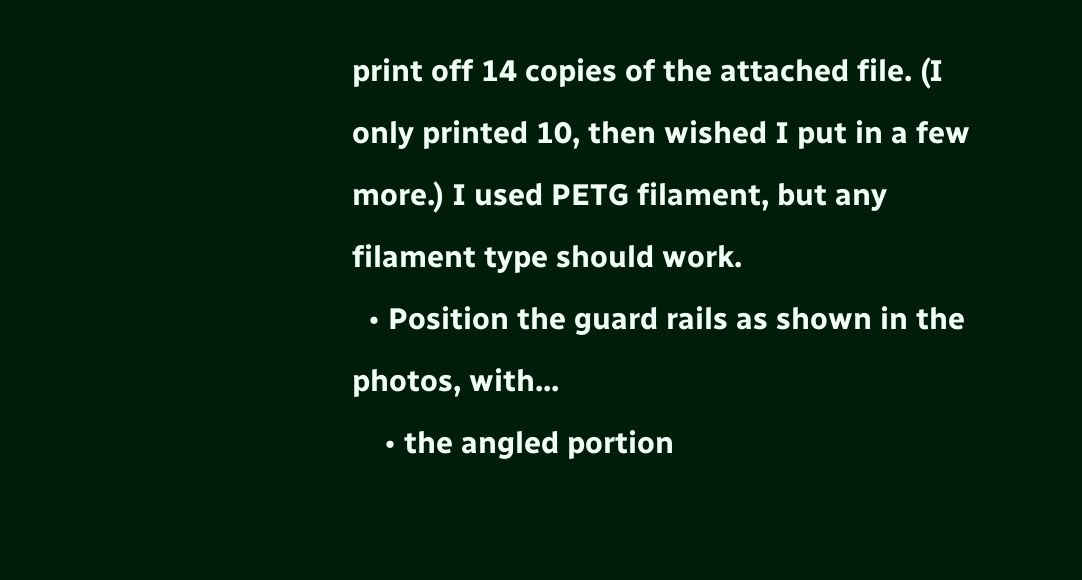print off 14 copies of the attached file. (I only printed 10, then wished I put in a few more.) I used PETG filament, but any filament type should work.
  • Position the guard rails as shown in the photos, with...
    • the angled portion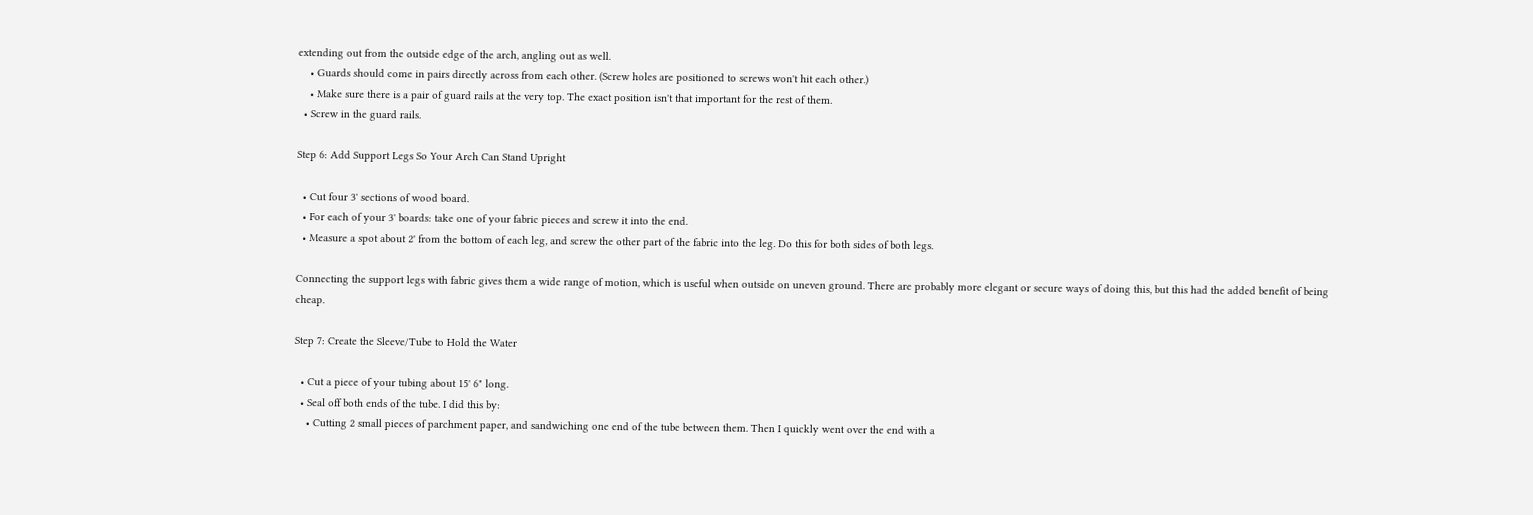extending out from the outside edge of the arch, angling out as well.
    • Guards should come in pairs directly across from each other. (Screw holes are positioned to screws won't hit each other.)
    • Make sure there is a pair of guard rails at the very top. The exact position isn't that important for the rest of them.
  • Screw in the guard rails.

Step 6: Add Support Legs So Your Arch Can Stand Upright

  • Cut four 3' sections of wood board.
  • For each of your 3' boards: take one of your fabric pieces and screw it into the end.
  • Measure a spot about 2' from the bottom of each leg, and screw the other part of the fabric into the leg. Do this for both sides of both legs.

Connecting the support legs with fabric gives them a wide range of motion, which is useful when outside on uneven ground. There are probably more elegant or secure ways of doing this, but this had the added benefit of being cheap.

Step 7: Create the Sleeve/Tube to Hold the Water

  • Cut a piece of your tubing about 15' 6" long.
  • Seal off both ends of the tube. I did this by:
    • Cutting 2 small pieces of parchment paper, and sandwiching one end of the tube between them. Then I quickly went over the end with a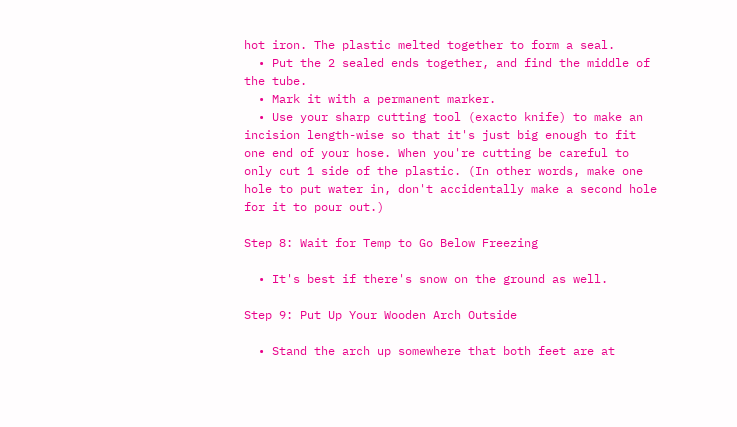hot iron. The plastic melted together to form a seal.
  • Put the 2 sealed ends together, and find the middle of the tube.
  • Mark it with a permanent marker.
  • Use your sharp cutting tool (exacto knife) to make an incision length-wise so that it's just big enough to fit one end of your hose. When you're cutting be careful to only cut 1 side of the plastic. (In other words, make one hole to put water in, don't accidentally make a second hole for it to pour out.)

Step 8: Wait for Temp to Go Below Freezing

  • It's best if there's snow on the ground as well.

Step 9: Put Up Your Wooden Arch Outside

  • Stand the arch up somewhere that both feet are at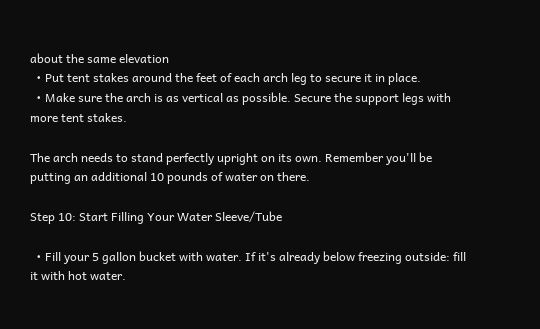about the same elevation
  • Put tent stakes around the feet of each arch leg to secure it in place.
  • Make sure the arch is as vertical as possible. Secure the support legs with more tent stakes.

The arch needs to stand perfectly upright on its own. Remember you'll be putting an additional 10 pounds of water on there.

Step 10: Start Filling Your Water Sleeve/Tube

  • Fill your 5 gallon bucket with water. If it's already below freezing outside: fill it with hot water.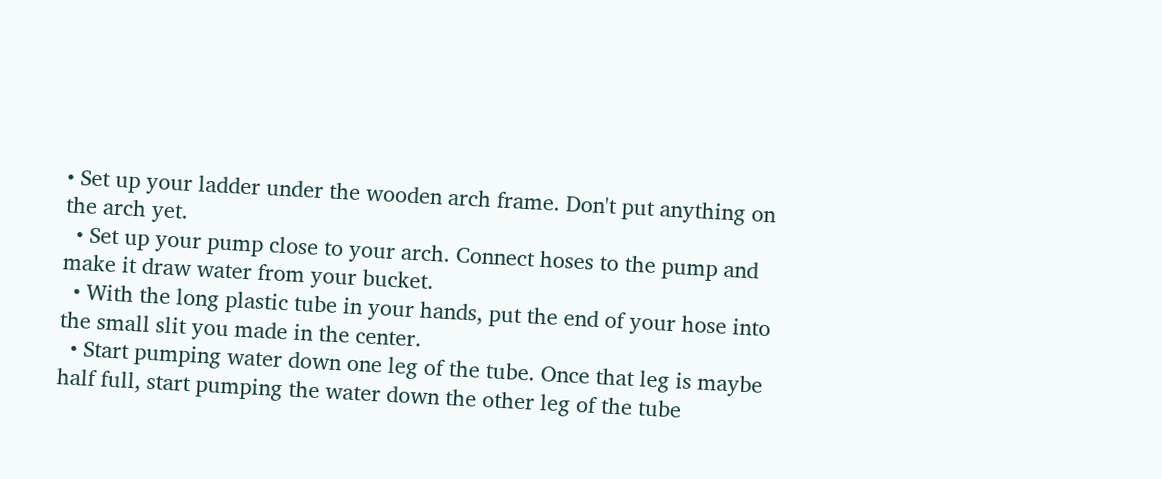• Set up your ladder under the wooden arch frame. Don't put anything on the arch yet.
  • Set up your pump close to your arch. Connect hoses to the pump and make it draw water from your bucket.
  • With the long plastic tube in your hands, put the end of your hose into the small slit you made in the center.
  • Start pumping water down one leg of the tube. Once that leg is maybe half full, start pumping the water down the other leg of the tube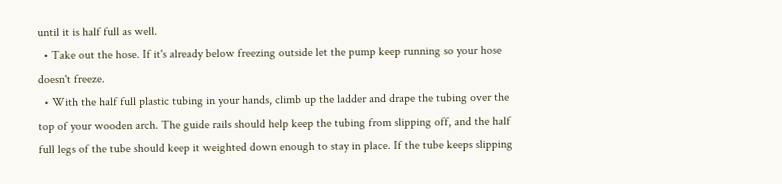until it is half full as well.
  • Take out the hose. If it's already below freezing outside let the pump keep running so your hose doesn't freeze.
  • With the half full plastic tubing in your hands, climb up the ladder and drape the tubing over the top of your wooden arch. The guide rails should help keep the tubing from slipping off, and the half full legs of the tube should keep it weighted down enough to stay in place. If the tube keeps slipping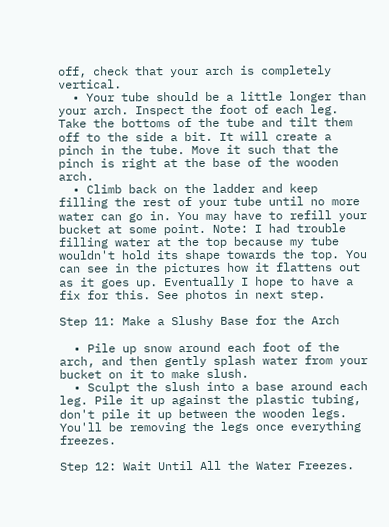off, check that your arch is completely vertical.
  • Your tube should be a little longer than your arch. Inspect the foot of each leg. Take the bottoms of the tube and tilt them off to the side a bit. It will create a pinch in the tube. Move it such that the pinch is right at the base of the wooden arch.
  • Climb back on the ladder and keep filling the rest of your tube until no more water can go in. You may have to refill your bucket at some point. Note: I had trouble filling water at the top because my tube wouldn't hold its shape towards the top. You can see in the pictures how it flattens out as it goes up. Eventually I hope to have a fix for this. See photos in next step.

Step 11: Make a Slushy Base for the Arch

  • Pile up snow around each foot of the arch, and then gently splash water from your bucket on it to make slush.
  • Sculpt the slush into a base around each leg. Pile it up against the plastic tubing, don't pile it up between the wooden legs. You'll be removing the legs once everything freezes.

Step 12: Wait Until All the Water Freezes.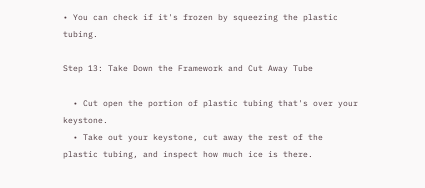• You can check if it's frozen by squeezing the plastic tubing.

Step 13: Take Down the Framework and Cut Away Tube

  • Cut open the portion of plastic tubing that's over your keystone.
  • Take out your keystone, cut away the rest of the plastic tubing, and inspect how much ice is there.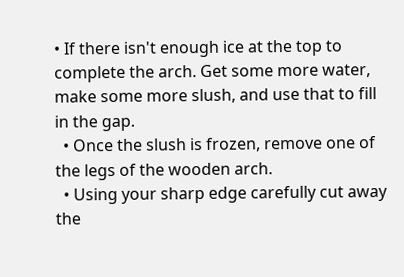• If there isn't enough ice at the top to complete the arch. Get some more water, make some more slush, and use that to fill in the gap.
  • Once the slush is frozen, remove one of the legs of the wooden arch.
  • Using your sharp edge carefully cut away the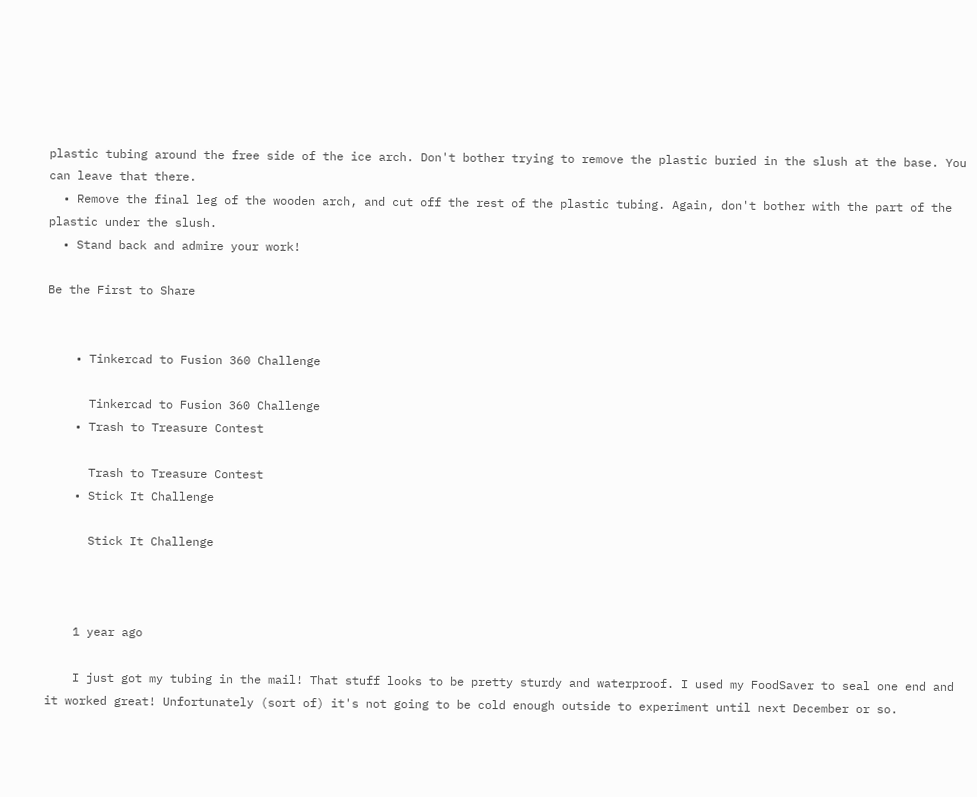plastic tubing around the free side of the ice arch. Don't bother trying to remove the plastic buried in the slush at the base. You can leave that there.
  • Remove the final leg of the wooden arch, and cut off the rest of the plastic tubing. Again, don't bother with the part of the plastic under the slush.
  • Stand back and admire your work!

Be the First to Share


    • Tinkercad to Fusion 360 Challenge

      Tinkercad to Fusion 360 Challenge
    • Trash to Treasure Contest

      Trash to Treasure Contest
    • Stick It Challenge

      Stick It Challenge



    1 year ago

    I just got my tubing in the mail! That stuff looks to be pretty sturdy and waterproof. I used my FoodSaver to seal one end and it worked great! Unfortunately (sort of) it's not going to be cold enough outside to experiment until next December or so.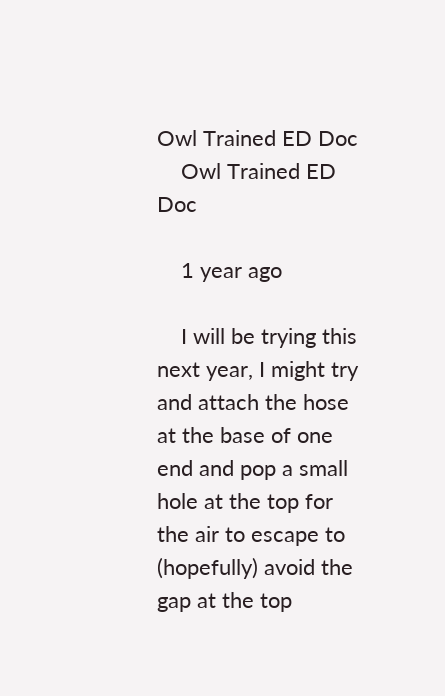Owl Trained ED Doc
    Owl Trained ED Doc

    1 year ago

    I will be trying this next year, I might try and attach the hose at the base of one end and pop a small hole at the top for the air to escape to (hopefully) avoid the gap at the top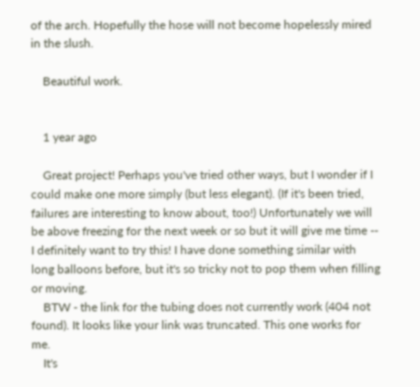of the arch. Hopefully the hose will not become hopelessly mired in the slush.

    Beautiful work.


    1 year ago

    Great project! Perhaps you've tried other ways, but I wonder if I could make one more simply (but less elegant). (If it's been tried, failures are interesting to know about, too!) Unfortunately we will be above freezing for the next week or so but it will give me time -- I definitely want to try this! I have done something similar with long balloons before, but it's so tricky not to pop them when filling or moving.
    BTW - the link for the tubing does not currently work (404 not found). It looks like your link was truncated. This one works for me.
    It's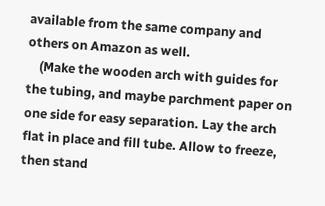available from the same company and others on Amazon as well.
    (Make the wooden arch with guides for the tubing, and maybe parchment paper on one side for easy separation. Lay the arch flat in place and fill tube. Allow to freeze, then stand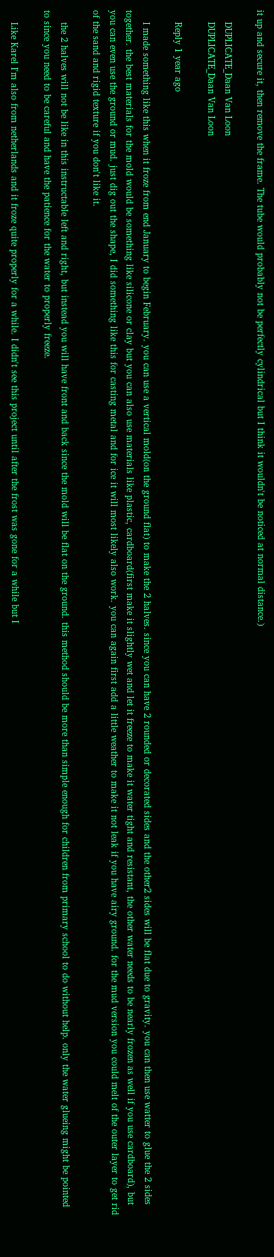it up and secure it, then remove the frame. The tube would probably not be perfectly cylindrical but I think it wouldn't be noticed at normal distance.)

    DUPLICATE_Daan Van Loon
    DUPLICATE_Daan Van Loon

    Reply 1 year ago

    I made something like this when it froze from end January to begin February. you can use a vertical mold(on the ground flat) to make the 2 halves. since you can have 2 rounded or decorated sides and the other2 sides will be flat due to gravity. you can then use watter to glue the 2 sides together. the best materials for the mold would be something like silicone or clay but you can also use materials like plastic, cardboard(first make it slightly wet and let it freeze to make it water tight and resistant, the other water needs to be nearly frozen as well if you use cardboard), but you can even use the ground or mud. just dig out the shape, I did something like this for casting metal and for ice it will most likely also work. you can again first add a little weather to make it not leak if you have airy ground. for the mud version you could melt of the outer layer to get rid of the sand and rigid texture if you don't like it.

    the 2 halves will not be like in this instructable left and right, but instead you will have front and back since the mold will be flat on the ground. this method should be more than simple enough for children from primary school to do without help. only the water glueing might be pointed to since you need to be careful and have the patience for the water to properly freeze.

    Like Karel I'm also from netherlands and it froze quite properly for a while. I didn't see this project until after the frost was gone for a while but I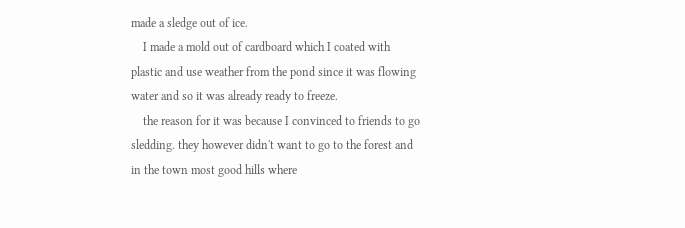made a sledge out of ice.
    I made a mold out of cardboard which I coated with plastic and use weather from the pond since it was flowing water and so it was already ready to freeze.
    the reason for it was because I convinced to friends to go sledding. they however didn't want to go to the forest and in the town most good hills where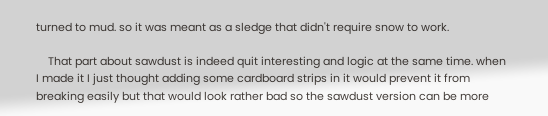turned to mud. so it was meant as a sledge that didn't require snow to work.

    That part about sawdust is indeed quit interesting and logic at the same time. when I made it I just thought adding some cardboard strips in it would prevent it from breaking easily but that would look rather bad so the sawdust version can be more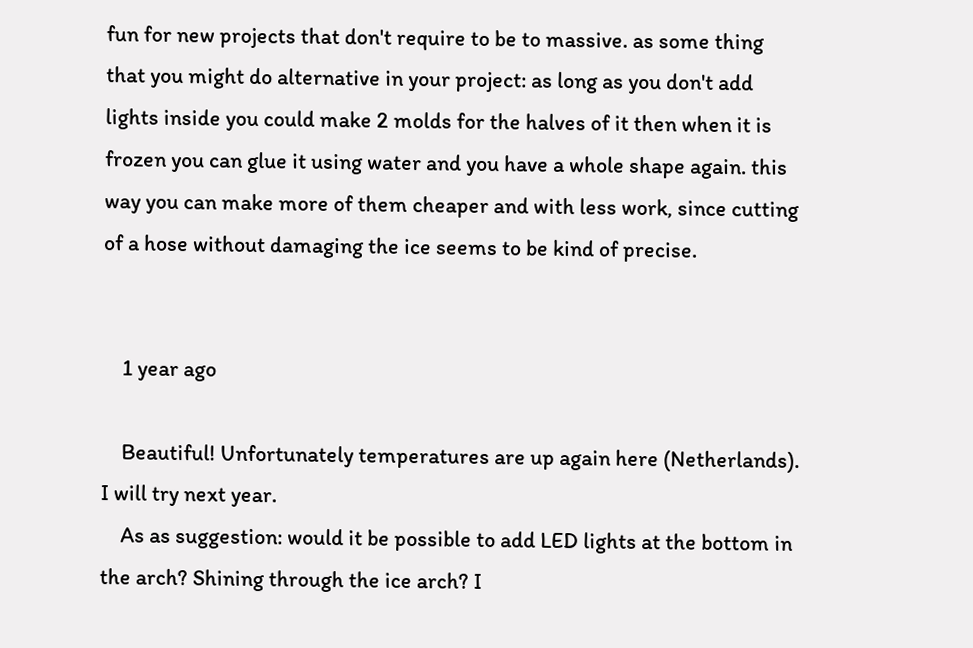fun for new projects that don't require to be to massive. as some thing that you might do alternative in your project: as long as you don't add lights inside you could make 2 molds for the halves of it then when it is frozen you can glue it using water and you have a whole shape again. this way you can make more of them cheaper and with less work, since cutting of a hose without damaging the ice seems to be kind of precise.


    1 year ago

    Beautiful! Unfortunately temperatures are up again here (Netherlands). I will try next year.
    As as suggestion: would it be possible to add LED lights at the bottom in the arch? Shining through the ice arch? I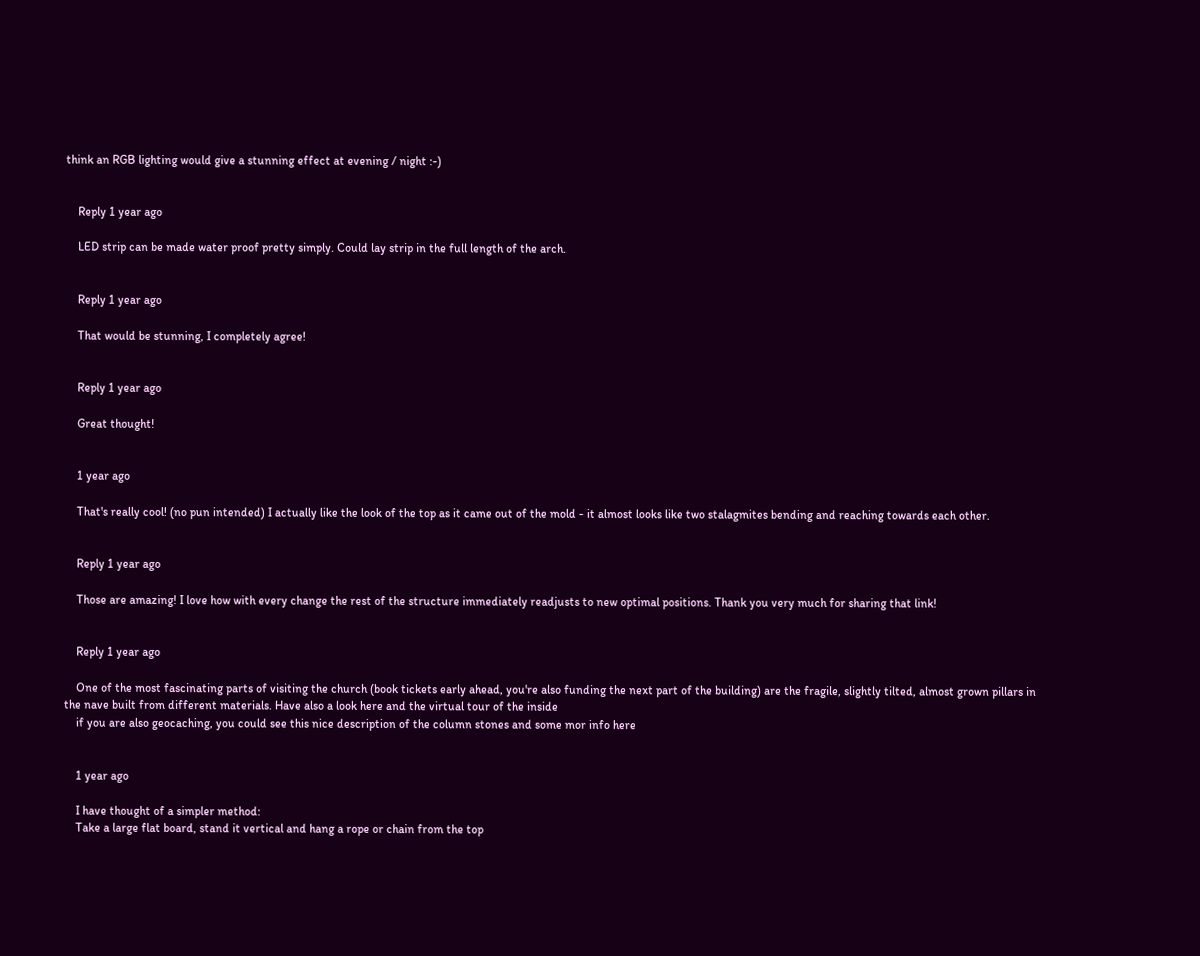think an RGB lighting would give a stunning effect at evening / night :-)


    Reply 1 year ago

    LED strip can be made water proof pretty simply. Could lay strip in the full length of the arch.


    Reply 1 year ago

    That would be stunning, I completely agree!


    Reply 1 year ago

    Great thought!


    1 year ago

    That's really cool! (no pun intended) I actually like the look of the top as it came out of the mold - it almost looks like two stalagmites bending and reaching towards each other.


    Reply 1 year ago

    Those are amazing! I love how with every change the rest of the structure immediately readjusts to new optimal positions. Thank you very much for sharing that link!


    Reply 1 year ago

    One of the most fascinating parts of visiting the church (book tickets early ahead, you're also funding the next part of the building) are the fragile, slightly tilted, almost grown pillars in the nave built from different materials. Have also a look here and the virtual tour of the inside
    if you are also geocaching, you could see this nice description of the column stones and some mor info here


    1 year ago

    I have thought of a simpler method:
    Take a large flat board, stand it vertical and hang a rope or chain from the top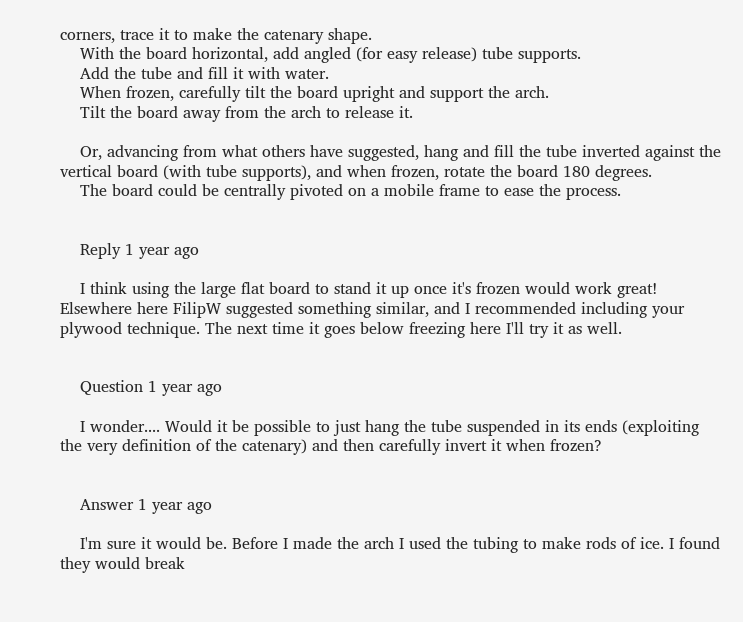corners, trace it to make the catenary shape.
    With the board horizontal, add angled (for easy release) tube supports.
    Add the tube and fill it with water.
    When frozen, carefully tilt the board upright and support the arch.
    Tilt the board away from the arch to release it.

    Or, advancing from what others have suggested, hang and fill the tube inverted against the vertical board (with tube supports), and when frozen, rotate the board 180 degrees.
    The board could be centrally pivoted on a mobile frame to ease the process.


    Reply 1 year ago

    I think using the large flat board to stand it up once it's frozen would work great! Elsewhere here FilipW suggested something similar, and I recommended including your plywood technique. The next time it goes below freezing here I'll try it as well.


    Question 1 year ago

    I wonder.... Would it be possible to just hang the tube suspended in its ends (exploiting the very definition of the catenary) and then carefully invert it when frozen?


    Answer 1 year ago

    I'm sure it would be. Before I made the arch I used the tubing to make rods of ice. I found they would break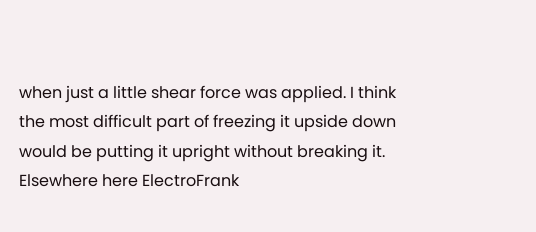when just a little shear force was applied. I think the most difficult part of freezing it upside down would be putting it upright without breaking it. Elsewhere here ElectroFrank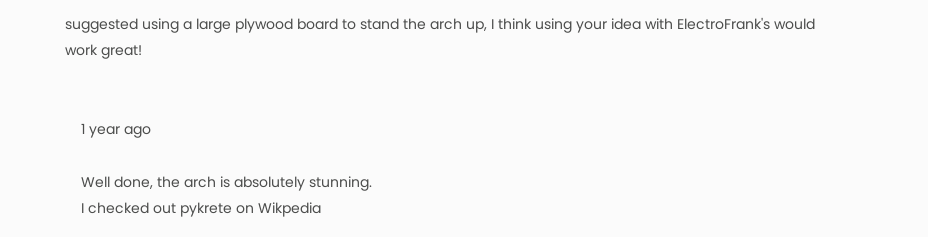suggested using a large plywood board to stand the arch up, I think using your idea with ElectroFrank's would work great!


    1 year ago

    Well done, the arch is absolutely stunning.
    I checked out pykrete on Wikpedia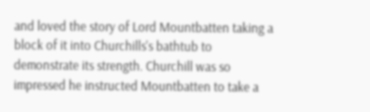and loved the story of Lord Mountbatten taking a block of it into Churchills's bathtub to demonstrate its strength. Churchill was so impressed he instructed Mountbatten to take a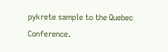pykrete sample to the Quebec Conference.